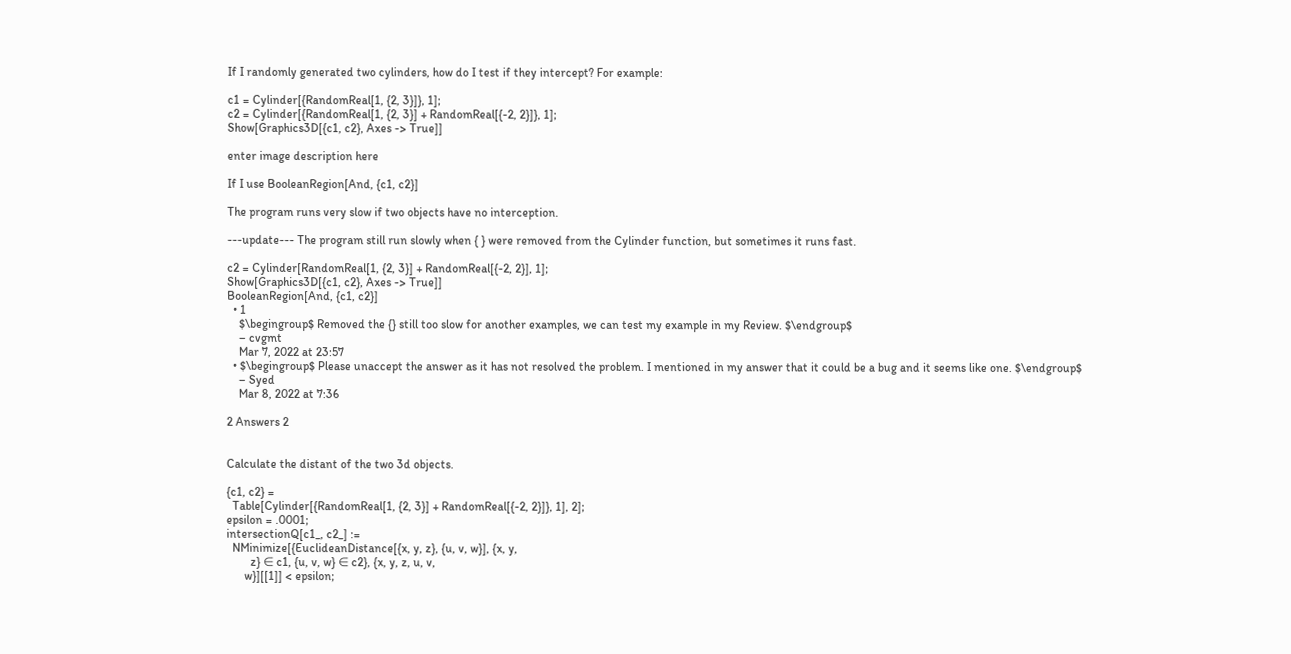If I randomly generated two cylinders, how do I test if they intercept? For example:

c1 = Cylinder[{RandomReal[1, {2, 3}]}, 1];
c2 = Cylinder[{RandomReal[1, {2, 3}] + RandomReal[{-2, 2}]}, 1];
Show[Graphics3D[{c1, c2}, Axes -> True]]

enter image description here

If I use BooleanRegion[And, {c1, c2}]

The program runs very slow if two objects have no interception.

---update--- The program still run slowly when { } were removed from the Cylinder function, but sometimes it runs fast.

c2 = Cylinder[RandomReal[1, {2, 3}] + RandomReal[{-2, 2}], 1];
Show[Graphics3D[{c1, c2}, Axes -> True]]
BooleanRegion[And, {c1, c2}]
  • 1
    $\begingroup$ Removed the {} still too slow for another examples, we can test my example in my Review. $\endgroup$
    – cvgmt
    Mar 7, 2022 at 23:57
  • $\begingroup$ Please unaccept the answer as it has not resolved the problem. I mentioned in my answer that it could be a bug and it seems like one. $\endgroup$
    – Syed
    Mar 8, 2022 at 7:36

2 Answers 2


Calculate the distant of the two 3d objects.

{c1, c2} =
  Table[Cylinder[{RandomReal[1, {2, 3}] + RandomReal[{-2, 2}]}, 1], 2];
epsilon = .0001;
intersectionQ[c1_, c2_] :=
  NMinimize[{EuclideanDistance[{x, y, z}, {u, v, w}], {x, y,
        z} ∈ c1, {u, v, w} ∈ c2}, {x, y, z, u, v,
      w}][[1]] < epsilon;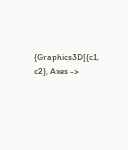{Graphics3D[{c1, c2}, Axes ->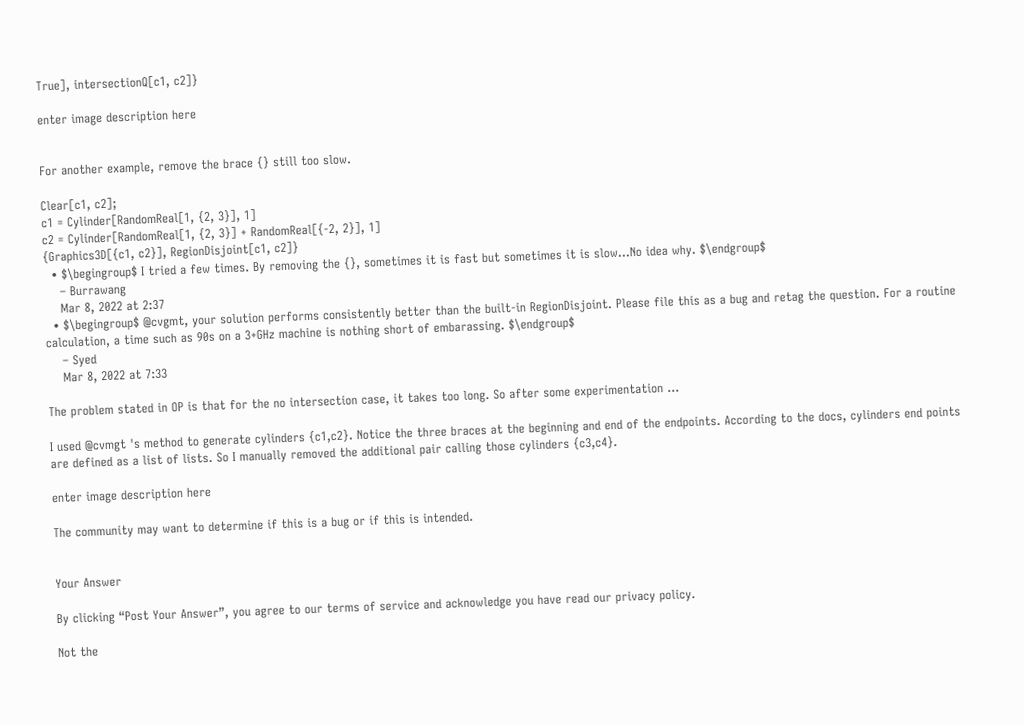True], intersectionQ[c1, c2]}

enter image description here


For another example, remove the brace {} still too slow.

Clear[c1, c2];
c1 = Cylinder[RandomReal[1, {2, 3}], 1]
c2 = Cylinder[RandomReal[1, {2, 3}] + RandomReal[{-2, 2}], 1]
{Graphics3D[{c1, c2}], RegionDisjoint[c1, c2]}
  • $\begingroup$ I tried a few times. By removing the {}, sometimes it is fast but sometimes it is slow...No idea why. $\endgroup$
    – Burrawang
    Mar 8, 2022 at 2:37
  • $\begingroup$ @cvgmt, your solution performs consistently better than the built-in RegionDisjoint. Please file this as a bug and retag the question. For a routine calculation, a time such as 90s on a 3+GHz machine is nothing short of embarassing. $\endgroup$
    – Syed
    Mar 8, 2022 at 7:33

The problem stated in OP is that for the no intersection case, it takes too long. So after some experimentation ...

I used @cvmgt 's method to generate cylinders {c1,c2}. Notice the three braces at the beginning and end of the endpoints. According to the docs, cylinders end points are defined as a list of lists. So I manually removed the additional pair calling those cylinders {c3,c4}.

enter image description here

The community may want to determine if this is a bug or if this is intended.


Your Answer

By clicking “Post Your Answer”, you agree to our terms of service and acknowledge you have read our privacy policy.

Not the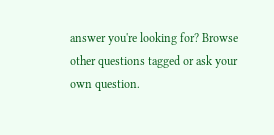answer you're looking for? Browse other questions tagged or ask your own question.